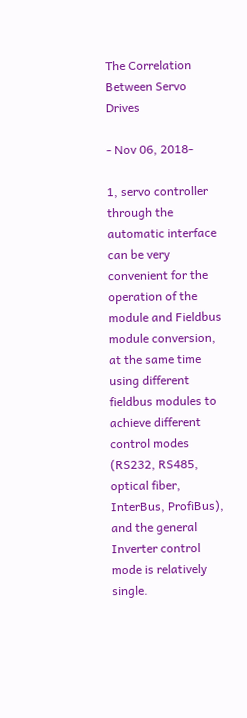The Correlation Between Servo Drives

- Nov 06, 2018-

1, servo controller through the automatic interface can be very convenient for the operation of the module and Fieldbus module conversion, at the same time using different fieldbus modules to achieve different control modes (RS232, RS485, optical fiber, InterBus, ProfiBus), and the general Inverter control mode is relatively single.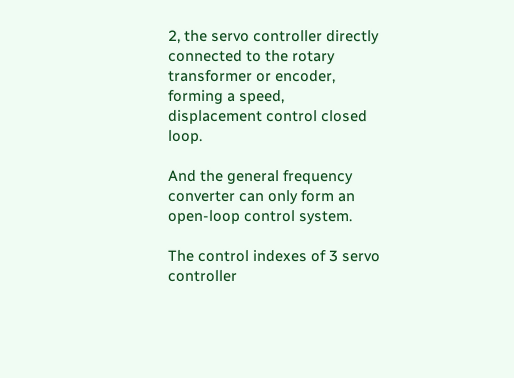2, the servo controller directly connected to the rotary transformer or encoder, forming a speed, displacement control closed loop.

And the general frequency converter can only form an open-loop control system.

The control indexes of 3 servo controller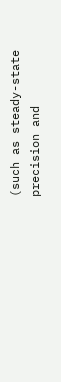(such as steady-state precision and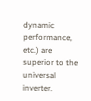dynamic performance, etc.) are superior to the universal inverter.